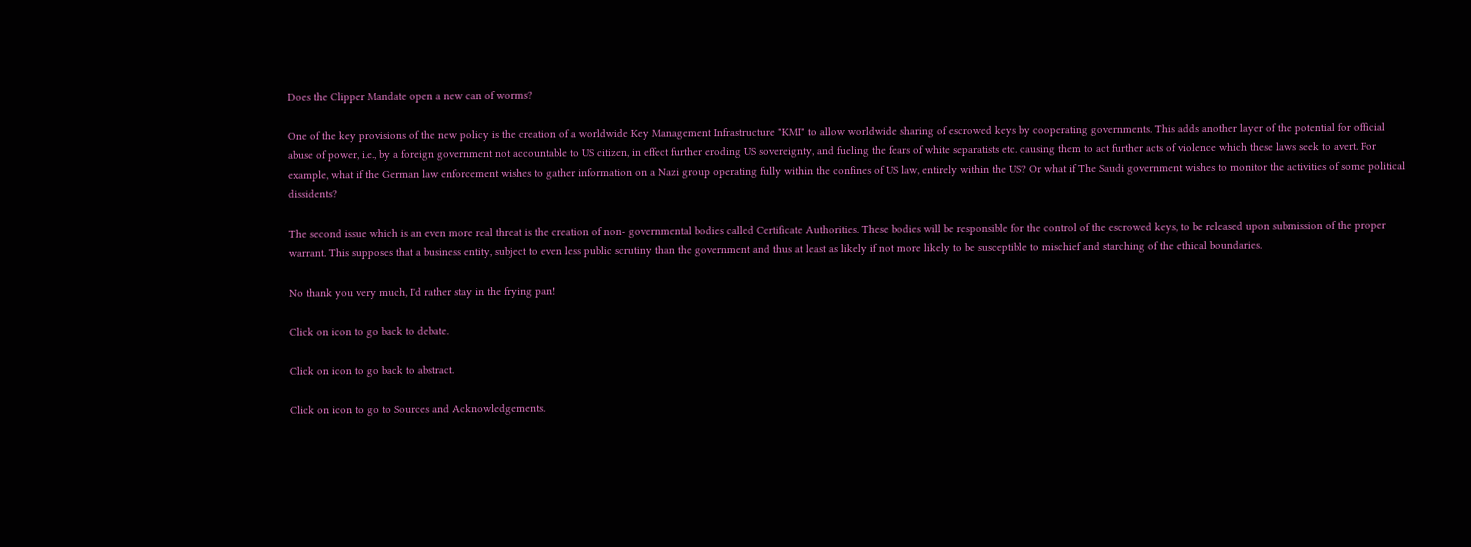Does the Clipper Mandate open a new can of worms?

One of the key provisions of the new policy is the creation of a worldwide Key Management Infrastructure "KMI" to allow worldwide sharing of escrowed keys by cooperating governments. This adds another layer of the potential for official abuse of power, i.e., by a foreign government not accountable to US citizen, in effect further eroding US sovereignty, and fueling the fears of white separatists etc. causing them to act further acts of violence which these laws seek to avert. For example, what if the German law enforcement wishes to gather information on a Nazi group operating fully within the confines of US law, entirely within the US? Or what if The Saudi government wishes to monitor the activities of some political dissidents?

The second issue which is an even more real threat is the creation of non- governmental bodies called Certificate Authorities. These bodies will be responsible for the control of the escrowed keys, to be released upon submission of the proper warrant. This supposes that a business entity, subject to even less public scrutiny than the government and thus at least as likely if not more likely to be susceptible to mischief and starching of the ethical boundaries.

No thank you very much, I'd rather stay in the frying pan!

Click on icon to go back to debate.

Click on icon to go back to abstract.

Click on icon to go to Sources and Acknowledgements.